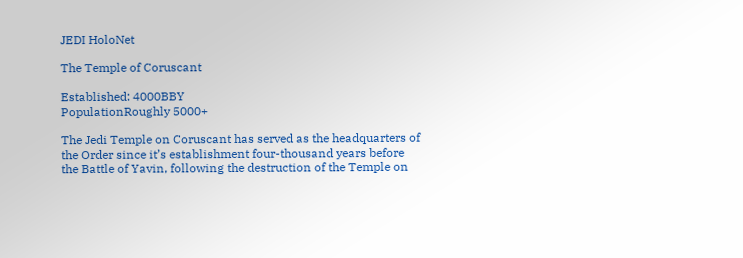JEDI HoloNet

The Temple of Coruscant

Established: 4000BBY
PopulationRoughly 5000+

The Jedi Temple on Coruscant has served as the headquarters of the Order since it’s establishment four-thousand years before the Battle of Yavin, following the destruction of the Temple on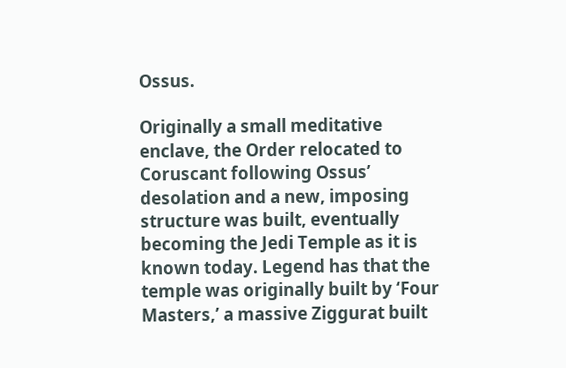Ossus.

Originally a small meditative enclave, the Order relocated to Coruscant following Ossus’ desolation and a new, imposing structure was built, eventually becoming the Jedi Temple as it is known today. Legend has that the temple was originally built by ‘Four Masters,’ a massive Ziggurat built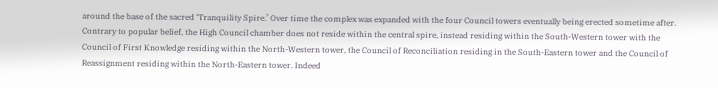around the base of the sacred ‘Tranquility Spire.’ Over time the complex was expanded with the four Council towers eventually being erected sometime after. Contrary to popular belief, the High Council chamber does not reside within the central spire, instead residing within the South-Western tower with the Council of First Knowledge residing within the North-Western tower, the Council of Reconciliation residing in the South-Eastern tower and the Council of Reassignment residing within the North-Eastern tower. Indeed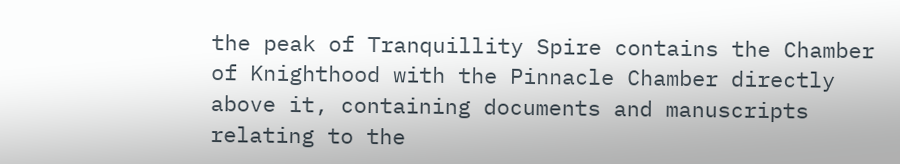the peak of Tranquillity Spire contains the Chamber of Knighthood with the Pinnacle Chamber directly above it, containing documents and manuscripts relating to the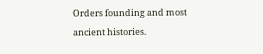Orders founding and most ancient histories.